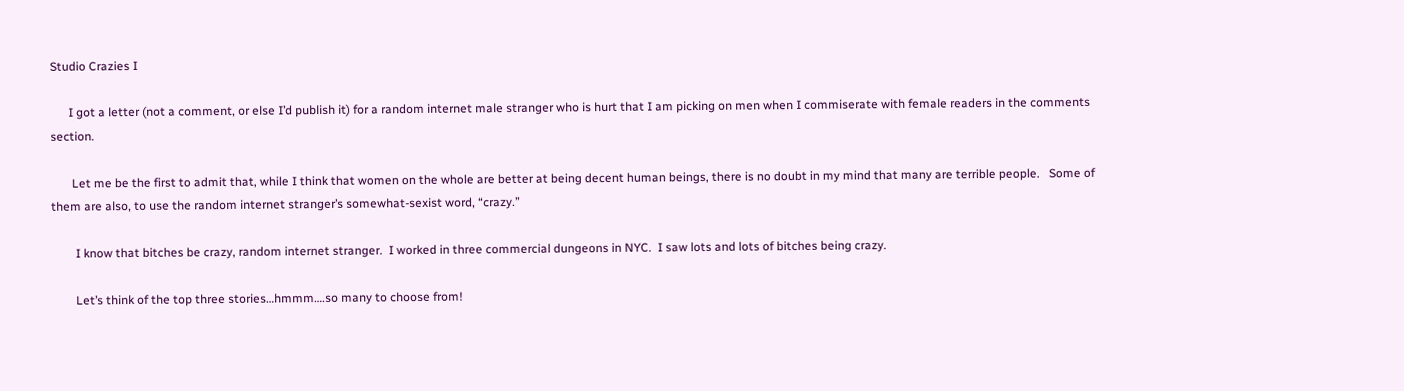Studio Crazies I

      I got a letter (not a comment, or else I’d publish it) for a random internet male stranger who is hurt that I am picking on men when I commiserate with female readers in the comments section.

       Let me be the first to admit that, while I think that women on the whole are better at being decent human beings, there is no doubt in my mind that many are terrible people.   Some of them are also, to use the random internet stranger’s somewhat-sexist word, “crazy.”

        I know that bitches be crazy, random internet stranger.  I worked in three commercial dungeons in NYC.  I saw lots and lots of bitches being crazy.

        Let’s think of the top three stories…hmmm….so many to choose from!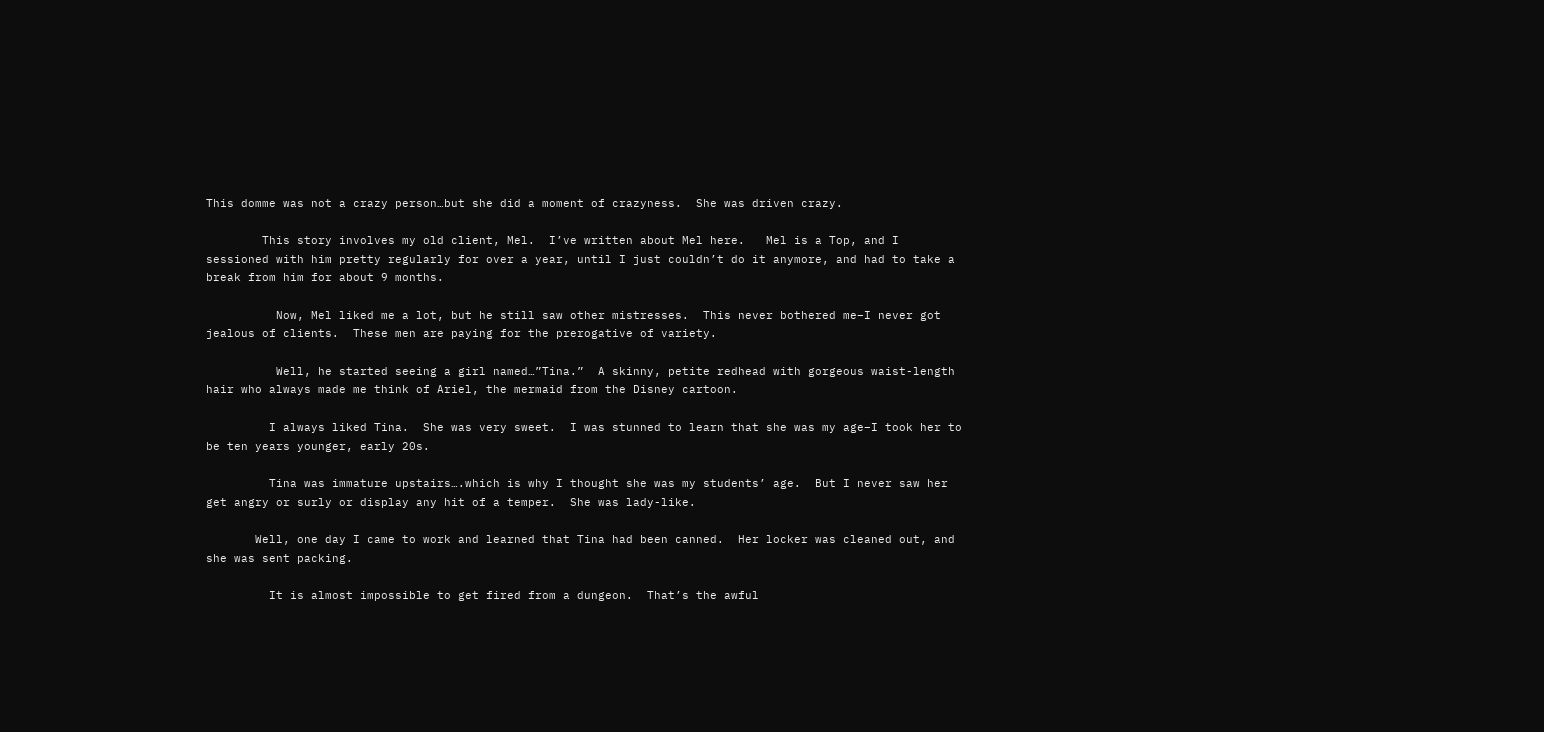This domme was not a crazy person…but she did a moment of crazyness.  She was driven crazy.

        This story involves my old client, Mel.  I’ve written about Mel here.   Mel is a Top, and I sessioned with him pretty regularly for over a year, until I just couldn’t do it anymore, and had to take a break from him for about 9 months.

          Now, Mel liked me a lot, but he still saw other mistresses.  This never bothered me–I never got jealous of clients.  These men are paying for the prerogative of variety.

          Well, he started seeing a girl named…”Tina.”  A skinny, petite redhead with gorgeous waist-length hair who always made me think of Ariel, the mermaid from the Disney cartoon.

         I always liked Tina.  She was very sweet.  I was stunned to learn that she was my age–I took her to be ten years younger, early 20s.

         Tina was immature upstairs….which is why I thought she was my students’ age.  But I never saw her get angry or surly or display any hit of a temper.  She was lady-like.

       Well, one day I came to work and learned that Tina had been canned.  Her locker was cleaned out, and she was sent packing.

         It is almost impossible to get fired from a dungeon.  That’s the awful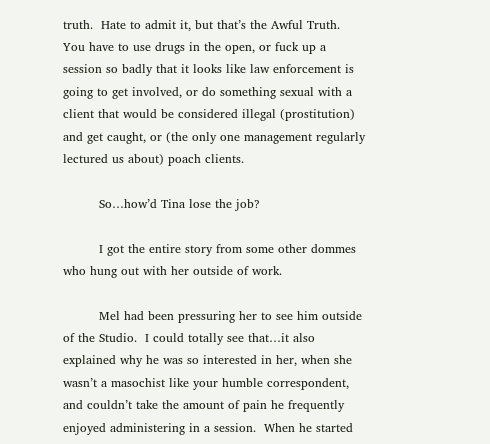truth.  Hate to admit it, but that’s the Awful Truth.  You have to use drugs in the open, or fuck up a session so badly that it looks like law enforcement is going to get involved, or do something sexual with a client that would be considered illegal (prostitution) and get caught, or (the only one management regularly lectured us about) poach clients.

         So…how’d Tina lose the job?

         I got the entire story from some other dommes who hung out with her outside of work.

         Mel had been pressuring her to see him outside of the Studio.  I could totally see that…it also explained why he was so interested in her, when she wasn’t a masochist like your humble correspondent, and couldn’t take the amount of pain he frequently enjoyed administering in a session.  When he started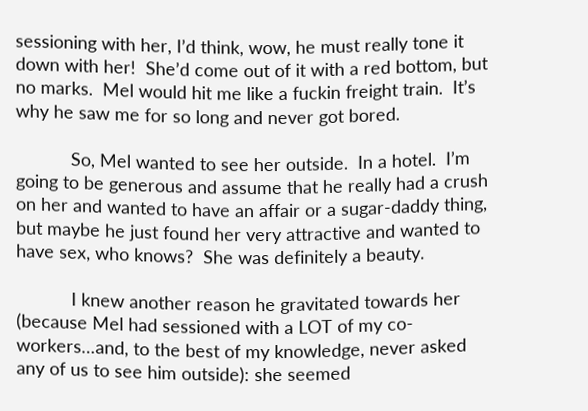sessioning with her, I’d think, wow, he must really tone it down with her!  She’d come out of it with a red bottom, but no marks.  Mel would hit me like a fuckin freight train.  It’s why he saw me for so long and never got bored.

           So, Mel wanted to see her outside.  In a hotel.  I’m going to be generous and assume that he really had a crush on her and wanted to have an affair or a sugar-daddy thing, but maybe he just found her very attractive and wanted to have sex, who knows?  She was definitely a beauty.

           I knew another reason he gravitated towards her (because Mel had sessioned with a LOT of my co-workers…and, to the best of my knowledge, never asked any of us to see him outside): she seemed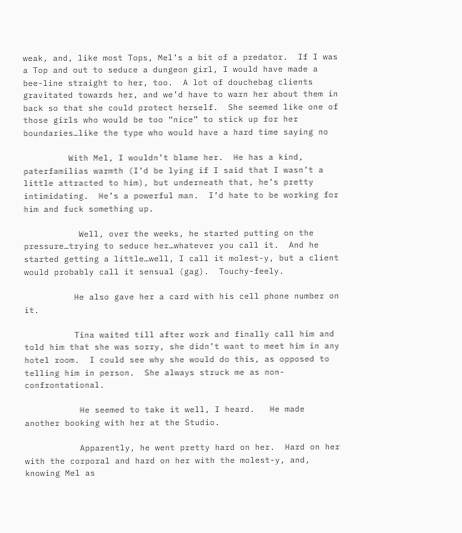weak, and, like most Tops, Mel’s a bit of a predator.  If I was a Top and out to seduce a dungeon girl, I would have made a bee-line straight to her, too.  A lot of douchebag clients gravitated towards her, and we’d have to warn her about them in back so that she could protect herself.  She seemed like one of those girls who would be too “nice” to stick up for her boundaries…like the type who would have a hard time saying no

         With Mel, I wouldn’t blame her.  He has a kind, paterfamilias warmth (I’d be lying if I said that I wasn’t a little attracted to him), but underneath that, he’s pretty intimidating.  He’s a powerful man.  I’d hate to be working for him and fuck something up.

           Well, over the weeks, he started putting on the pressure…trying to seduce her…whatever you call it.  And he started getting a little…well, I call it molest-y, but a client would probably call it sensual (gag).  Touchy-feely.

          He also gave her a card with his cell phone number on it.

          Tina waited till after work and finally call him and told him that she was sorry, she didn’t want to meet him in any hotel room.  I could see why she would do this, as opposed to telling him in person.  She always struck me as non-confrontational.

           He seemed to take it well, I heard.   He made another booking with her at the Studio.

           Apparently, he went pretty hard on her.  Hard on her with the corporal and hard on her with the molest-y, and, knowing Mel as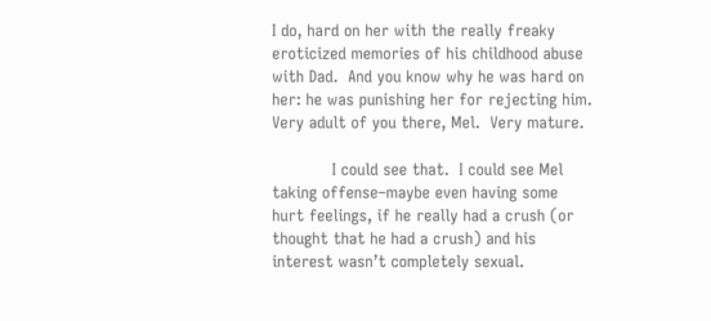I do, hard on her with the really freaky eroticized memories of his childhood abuse with Dad.  And you know why he was hard on her: he was punishing her for rejecting him.   Very adult of you there, Mel.  Very mature.

            I could see that.  I could see Mel taking offense–maybe even having some hurt feelings, if he really had a crush (or thought that he had a crush) and his interest wasn’t completely sexual.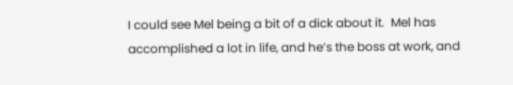I could see Mel being a bit of a dick about it.  Mel has accomplished a lot in life, and he’s the boss at work, and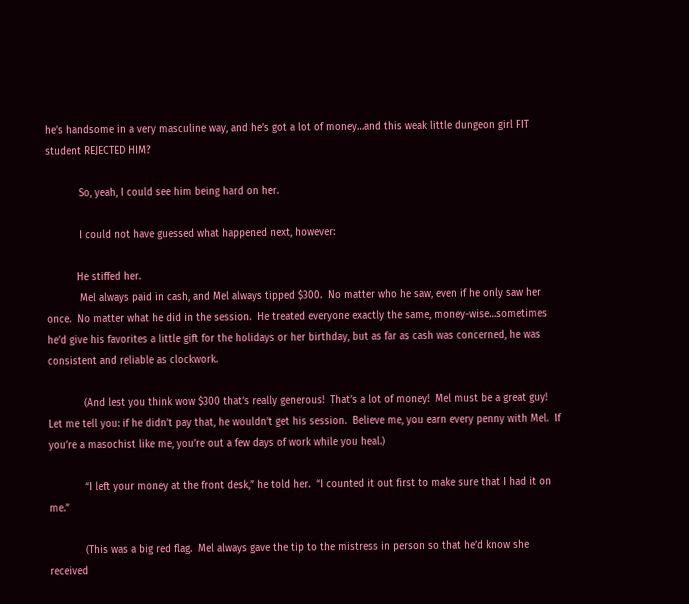he’s handsome in a very masculine way, and he’s got a lot of money…and this weak little dungeon girl FIT student REJECTED HIM?

           So, yeah, I could see him being hard on her.

           I could not have guessed what happened next, however:

          He stiffed her.
           Mel always paid in cash, and Mel always tipped $300.  No matter who he saw, even if he only saw her once.  No matter what he did in the session.  He treated everyone exactly the same, money-wise…sometimes he’d give his favorites a little gift for the holidays or her birthday, but as far as cash was concerned, he was consistent and reliable as clockwork.

            (And lest you think wow $300 that’s really generous!  That’s a lot of money!  Mel must be a great guy!  Let me tell you: if he didn’t pay that, he wouldn’t get his session.  Believe me, you earn every penny with Mel.  If you’re a masochist like me, you’re out a few days of work while you heal.)

            “I left your money at the front desk,” he told her.  “I counted it out first to make sure that I had it on me.”

            (This was a big red flag.  Mel always gave the tip to the mistress in person so that he’d know she received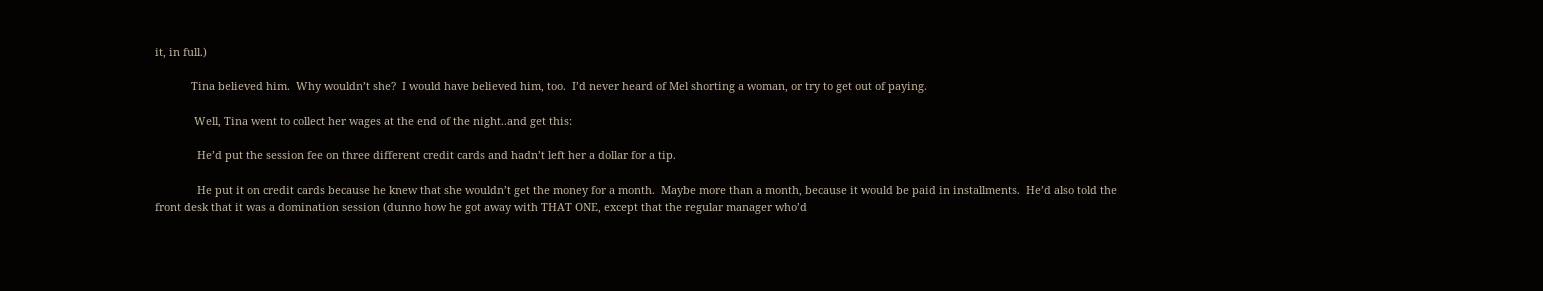it, in full.)

            Tina believed him.  Why wouldn’t she?  I would have believed him, too.  I’d never heard of Mel shorting a woman, or try to get out of paying.

             Well, Tina went to collect her wages at the end of the night..and get this:

              He’d put the session fee on three different credit cards and hadn’t left her a dollar for a tip.

              He put it on credit cards because he knew that she wouldn’t get the money for a month.  Maybe more than a month, because it would be paid in installments.  He’d also told the front desk that it was a domination session (dunno how he got away with THAT ONE, except that the regular manager who’d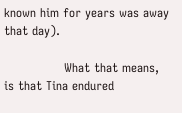known him for years was away that day).

               What that means, is that Tina endured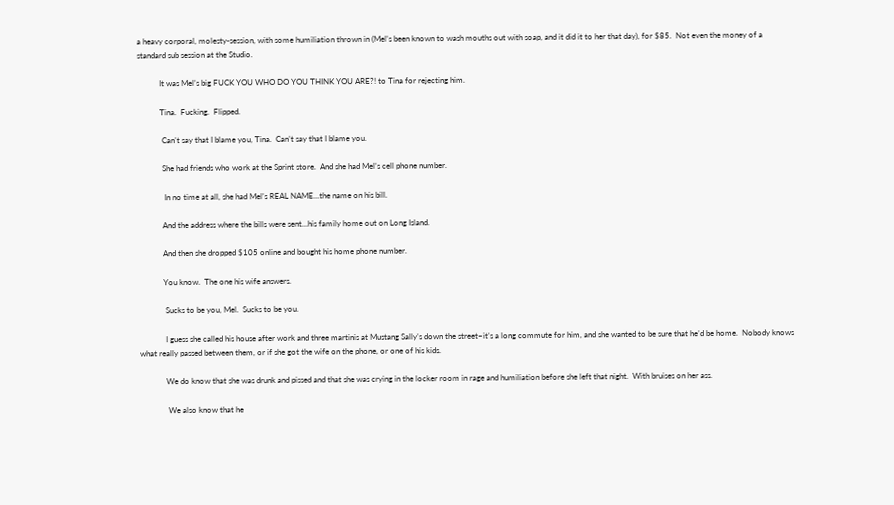a heavy corporal, molesty-session, with some humiliation thrown in (Mel’s been known to wash mouths out with soap, and it did it to her that day), for $85.  Not even the money of a standard sub session at the Studio.

           It was Mel’s big FUCK YOU WHO DO YOU THINK YOU ARE?! to Tina for rejecting him.

           Tina.  Fucking.  Flipped.

            Can’t say that I blame you, Tina.  Can’t say that I blame you.

            She had friends who work at the Sprint store.  And she had Mel’s cell phone number.

             In no time at all, she had Mel’s REAL NAME…the name on his bill.

            And the address where the bills were sent…his family home out on Long Island.

            And then she dropped $105 online and bought his home phone number.

            You know.  The one his wife answers.

             Sucks to be you, Mel.  Sucks to be you.

             I guess she called his house after work and three martinis at Mustang Sally’s down the street–it’s a long commute for him, and she wanted to be sure that he’d be home.  Nobody knows what really passed between them, or if she got the wife on the phone, or one of his kids.

             We do know that she was drunk and pissed and that she was crying in the locker room in rage and humiliation before she left that night.  With bruises on her ass.

              We also know that he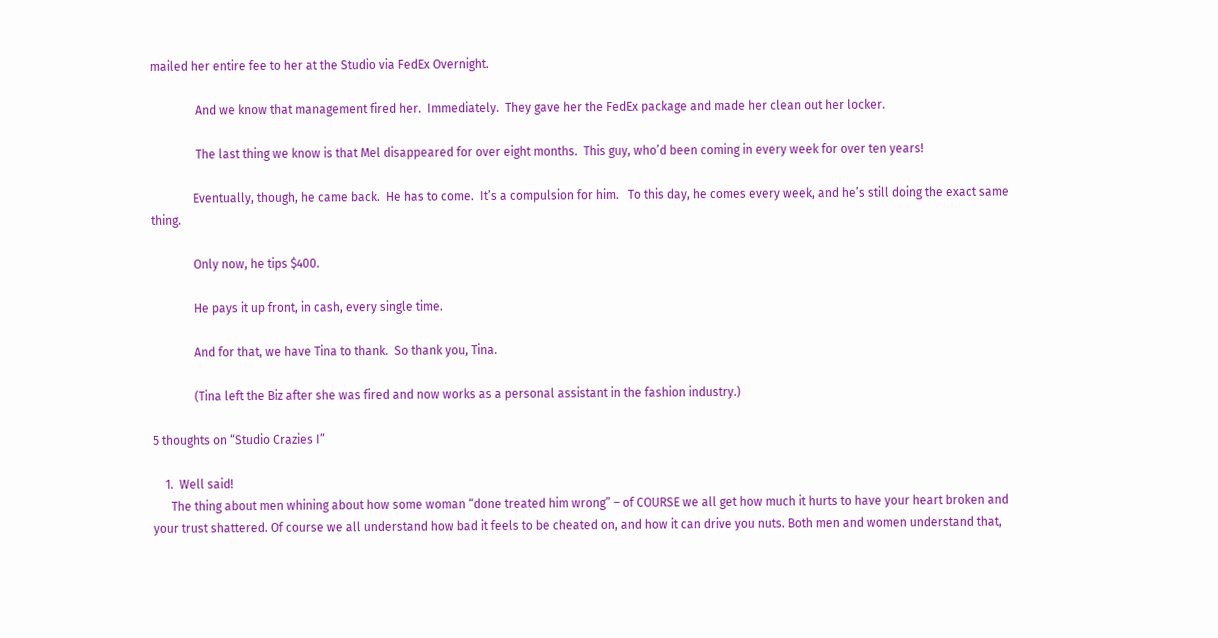mailed her entire fee to her at the Studio via FedEx Overnight.

               And we know that management fired her.  Immediately.  They gave her the FedEx package and made her clean out her locker.

               The last thing we know is that Mel disappeared for over eight months.  This guy, who’d been coming in every week for over ten years!

              Eventually, though, he came back.  He has to come.  It’s a compulsion for him.   To this day, he comes every week, and he’s still doing the exact same thing.

              Only now, he tips $400.

              He pays it up front, in cash, every single time.

              And for that, we have Tina to thank.  So thank you, Tina.

              (Tina left the Biz after she was fired and now works as a personal assistant in the fashion industry.)

5 thoughts on “Studio Crazies I”

    1.  Well said!
      The thing about men whining about how some woman “done treated him wrong” – of COURSE we all get how much it hurts to have your heart broken and your trust shattered. Of course we all understand how bad it feels to be cheated on, and how it can drive you nuts. Both men and women understand that,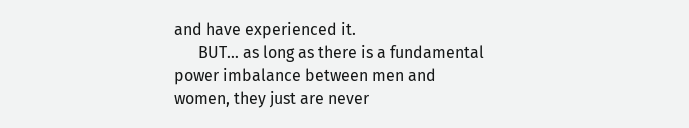and have experienced it.
      BUT… as long as there is a fundamental power imbalance between men and women, they just are never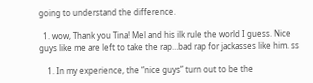going to understand the difference.

  1. wow, Thank you Tina! Mel and his ilk rule the world I guess. Nice guys like me are left to take the rap…bad rap for jackasses like him. ss

    1. In my experience, the “nice guys” turn out to be the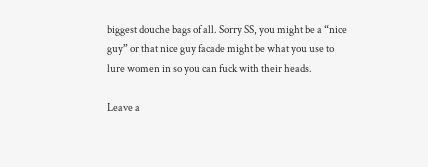biggest douche bags of all. Sorry SS, you might be a “nice guy” or that nice guy facade might be what you use to lure women in so you can fuck with their heads.

Leave a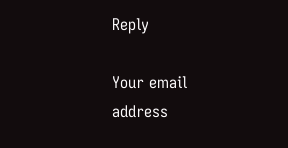Reply

Your email address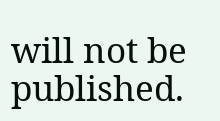will not be published.